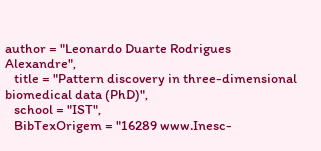author = "Leonardo Duarte Rodrigues Alexandre",
   title = "Pattern discovery in three-dimensional biomedical data (PhD)",
   school = "IST",
   BibTexOrigem = "16289 www.Inesc-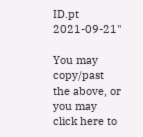ID.pt 2021-09-21"

You may copy/past the above, or you may click here to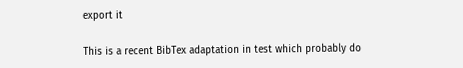export it

This is a recent BibTex adaptation in test which probably do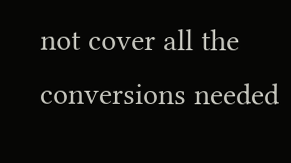not cover all the conversions needed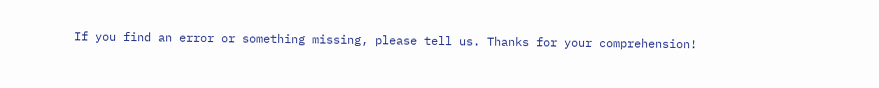If you find an error or something missing, please tell us. Thanks for your comprehension!